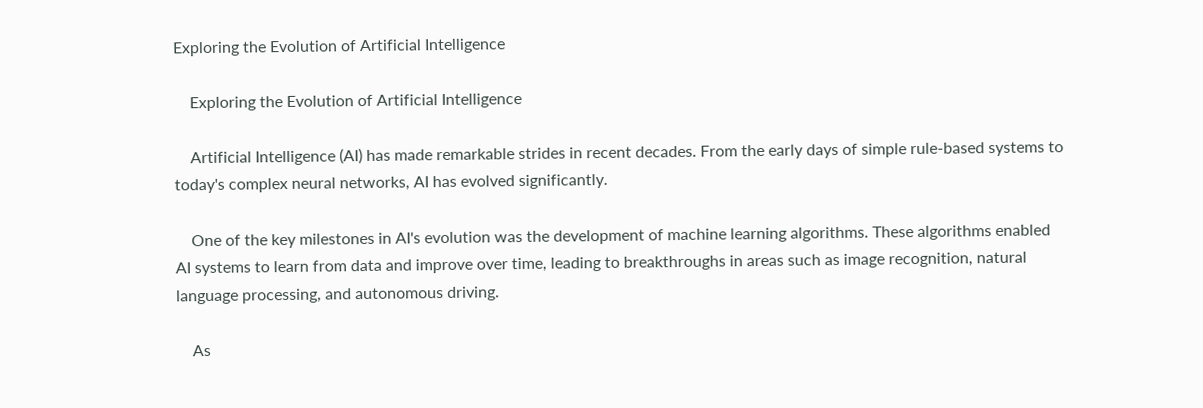Exploring the Evolution of Artificial Intelligence

    Exploring the Evolution of Artificial Intelligence

    Artificial Intelligence (AI) has made remarkable strides in recent decades. From the early days of simple rule-based systems to today's complex neural networks, AI has evolved significantly.

    One of the key milestones in AI's evolution was the development of machine learning algorithms. These algorithms enabled AI systems to learn from data and improve over time, leading to breakthroughs in areas such as image recognition, natural language processing, and autonomous driving.

    As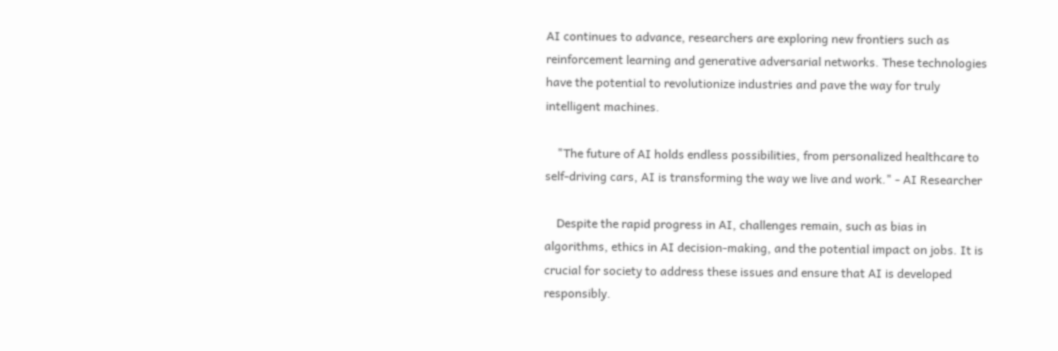AI continues to advance, researchers are exploring new frontiers such as reinforcement learning and generative adversarial networks. These technologies have the potential to revolutionize industries and pave the way for truly intelligent machines.

    "The future of AI holds endless possibilities, from personalized healthcare to self-driving cars, AI is transforming the way we live and work." - AI Researcher

    Despite the rapid progress in AI, challenges remain, such as bias in algorithms, ethics in AI decision-making, and the potential impact on jobs. It is crucial for society to address these issues and ensure that AI is developed responsibly.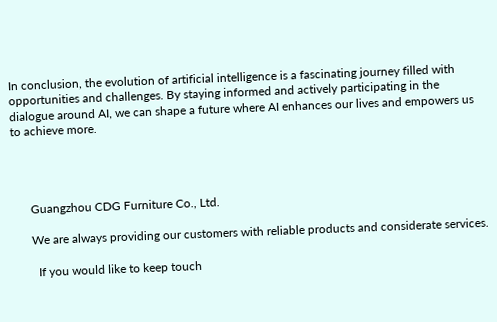In conclusion, the evolution of artificial intelligence is a fascinating journey filled with opportunities and challenges. By staying informed and actively participating in the dialogue around AI, we can shape a future where AI enhances our lives and empowers us to achieve more.




      Guangzhou CDG Furniture Co., Ltd.

      We are always providing our customers with reliable products and considerate services.

        If you would like to keep touch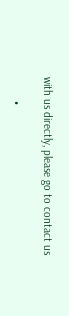with us directly, please go to contact us

        •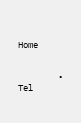Home


        • Tel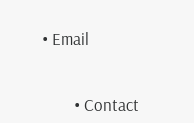• Email


        • Contact